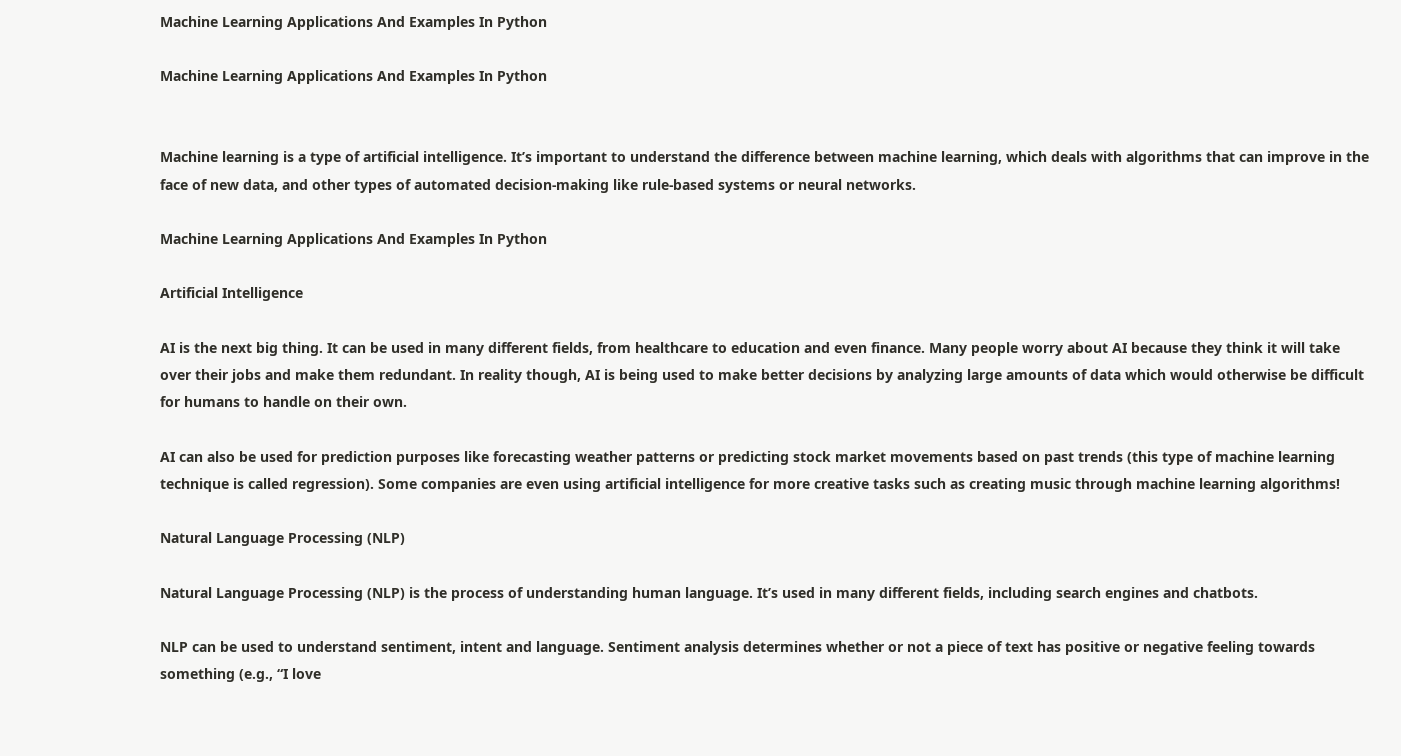Machine Learning Applications And Examples In Python

Machine Learning Applications And Examples In Python


Machine learning is a type of artificial intelligence. It’s important to understand the difference between machine learning, which deals with algorithms that can improve in the face of new data, and other types of automated decision-making like rule-based systems or neural networks.

Machine Learning Applications And Examples In Python

Artificial Intelligence

AI is the next big thing. It can be used in many different fields, from healthcare to education and even finance. Many people worry about AI because they think it will take over their jobs and make them redundant. In reality though, AI is being used to make better decisions by analyzing large amounts of data which would otherwise be difficult for humans to handle on their own.

AI can also be used for prediction purposes like forecasting weather patterns or predicting stock market movements based on past trends (this type of machine learning technique is called regression). Some companies are even using artificial intelligence for more creative tasks such as creating music through machine learning algorithms!

Natural Language Processing (NLP)

Natural Language Processing (NLP) is the process of understanding human language. It’s used in many different fields, including search engines and chatbots.

NLP can be used to understand sentiment, intent and language. Sentiment analysis determines whether or not a piece of text has positive or negative feeling towards something (e.g., “I love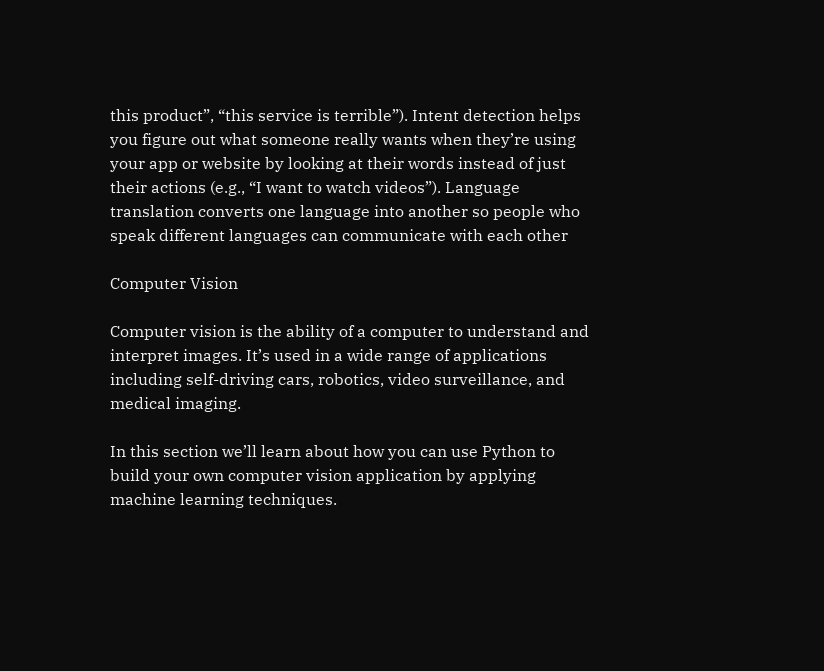this product”, “this service is terrible”). Intent detection helps you figure out what someone really wants when they’re using your app or website by looking at their words instead of just their actions (e.g., “I want to watch videos”). Language translation converts one language into another so people who speak different languages can communicate with each other

Computer Vision

Computer vision is the ability of a computer to understand and interpret images. It’s used in a wide range of applications including self-driving cars, robotics, video surveillance, and medical imaging.

In this section we’ll learn about how you can use Python to build your own computer vision application by applying machine learning techniques.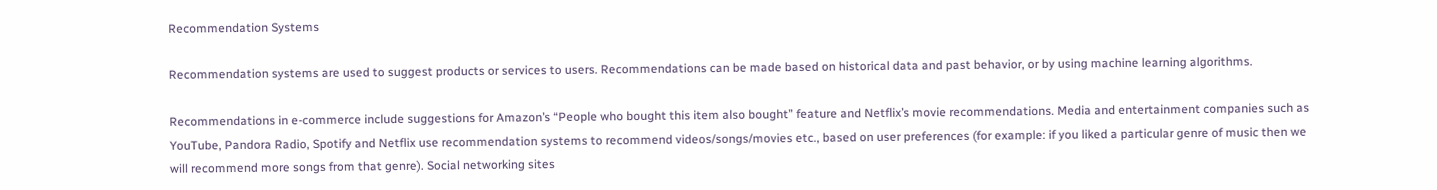Recommendation Systems

Recommendation systems are used to suggest products or services to users. Recommendations can be made based on historical data and past behavior, or by using machine learning algorithms.

Recommendations in e-commerce include suggestions for Amazon’s “People who bought this item also bought” feature and Netflix’s movie recommendations. Media and entertainment companies such as YouTube, Pandora Radio, Spotify and Netflix use recommendation systems to recommend videos/songs/movies etc., based on user preferences (for example: if you liked a particular genre of music then we will recommend more songs from that genre). Social networking sites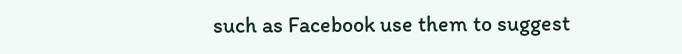such as Facebook use them to suggest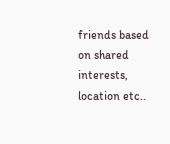friends based on shared interests, location etc..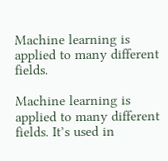Machine learning is applied to many different fields.

Machine learning is applied to many different fields. It’s used in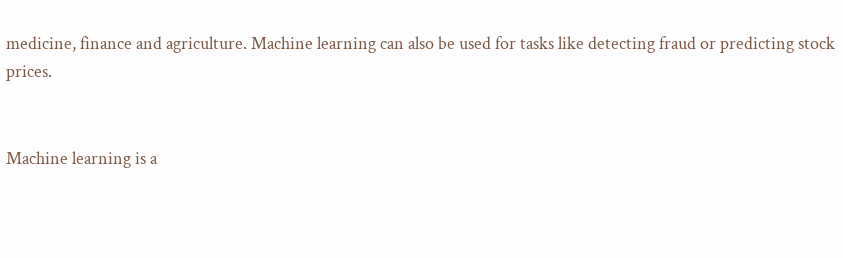medicine, finance and agriculture. Machine learning can also be used for tasks like detecting fraud or predicting stock prices.


Machine learning is a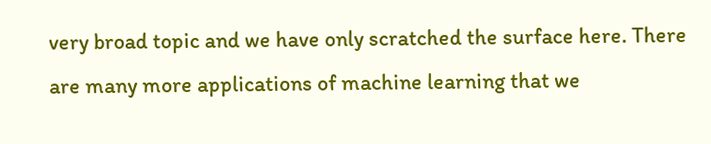very broad topic and we have only scratched the surface here. There are many more applications of machine learning that we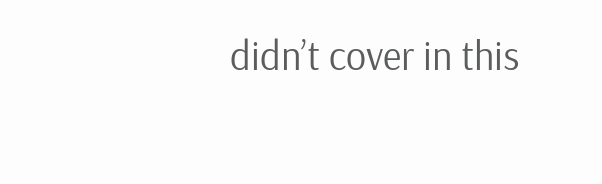didn’t cover in this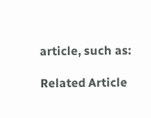article, such as:

Related Article